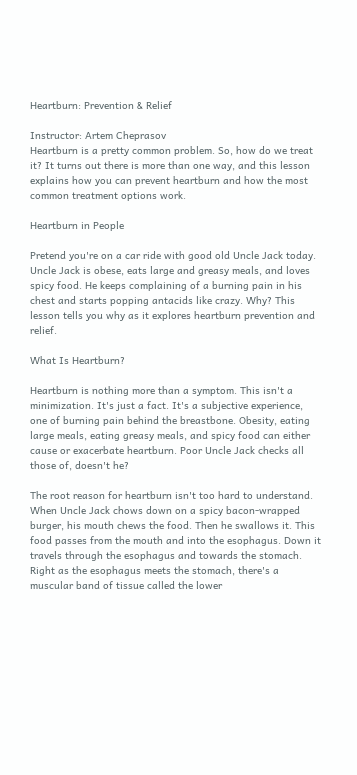Heartburn: Prevention & Relief

Instructor: Artem Cheprasov
Heartburn is a pretty common problem. So, how do we treat it? It turns out there is more than one way, and this lesson explains how you can prevent heartburn and how the most common treatment options work.

Heartburn in People

Pretend you're on a car ride with good old Uncle Jack today. Uncle Jack is obese, eats large and greasy meals, and loves spicy food. He keeps complaining of a burning pain in his chest and starts popping antacids like crazy. Why? This lesson tells you why as it explores heartburn prevention and relief.

What Is Heartburn?

Heartburn is nothing more than a symptom. This isn't a minimization. It's just a fact. It's a subjective experience, one of burning pain behind the breastbone. Obesity, eating large meals, eating greasy meals, and spicy food can either cause or exacerbate heartburn. Poor Uncle Jack checks all those of, doesn't he?

The root reason for heartburn isn't too hard to understand. When Uncle Jack chows down on a spicy bacon-wrapped burger, his mouth chews the food. Then he swallows it. This food passes from the mouth and into the esophagus. Down it travels through the esophagus and towards the stomach. Right as the esophagus meets the stomach, there's a muscular band of tissue called the lower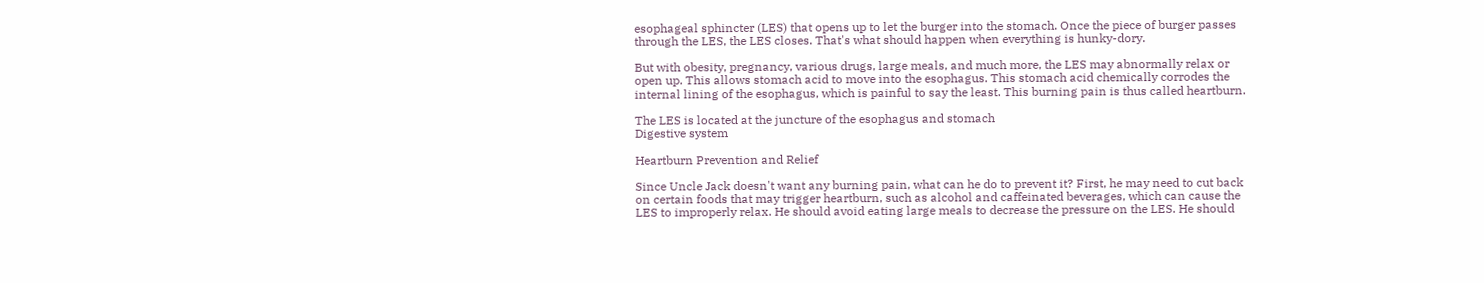esophageal sphincter (LES) that opens up to let the burger into the stomach. Once the piece of burger passes through the LES, the LES closes. That's what should happen when everything is hunky-dory.

But with obesity, pregnancy, various drugs, large meals, and much more, the LES may abnormally relax or open up. This allows stomach acid to move into the esophagus. This stomach acid chemically corrodes the internal lining of the esophagus, which is painful to say the least. This burning pain is thus called heartburn.

The LES is located at the juncture of the esophagus and stomach
Digestive system

Heartburn Prevention and Relief

Since Uncle Jack doesn't want any burning pain, what can he do to prevent it? First, he may need to cut back on certain foods that may trigger heartburn, such as alcohol and caffeinated beverages, which can cause the LES to improperly relax. He should avoid eating large meals to decrease the pressure on the LES. He should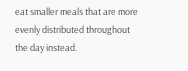eat smaller meals that are more evenly distributed throughout the day instead.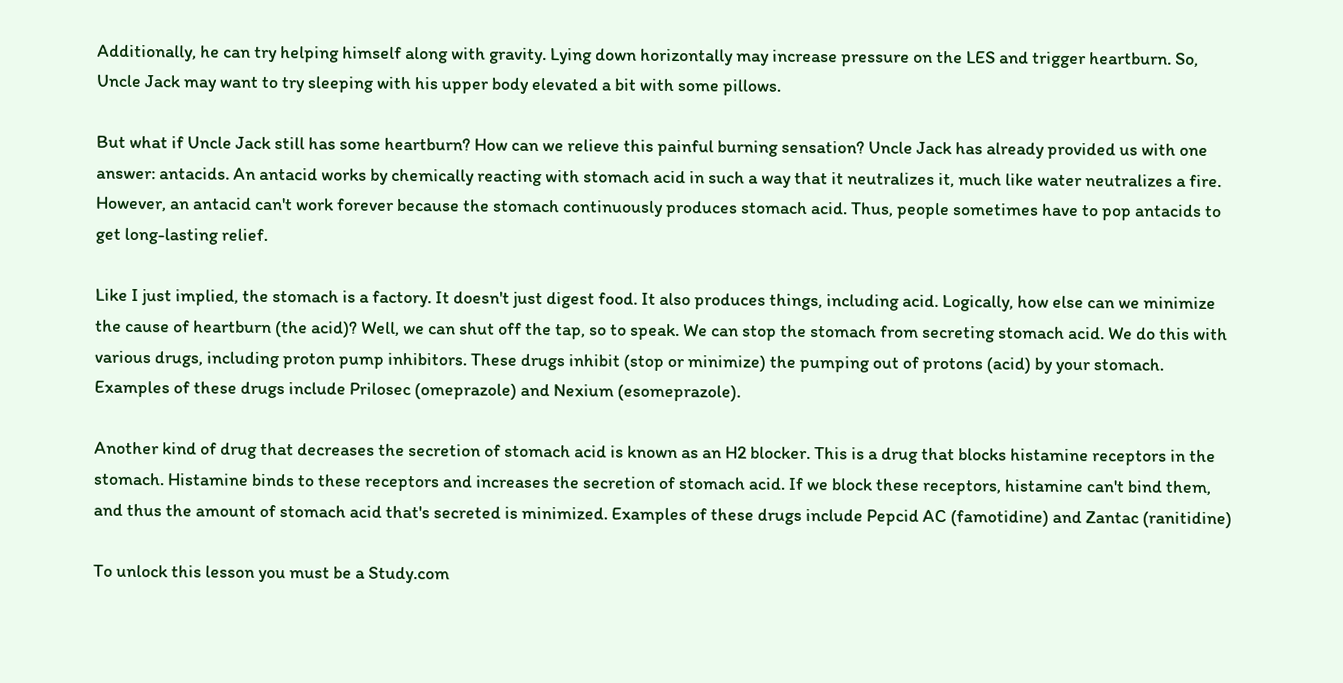Additionally, he can try helping himself along with gravity. Lying down horizontally may increase pressure on the LES and trigger heartburn. So, Uncle Jack may want to try sleeping with his upper body elevated a bit with some pillows.

But what if Uncle Jack still has some heartburn? How can we relieve this painful burning sensation? Uncle Jack has already provided us with one answer: antacids. An antacid works by chemically reacting with stomach acid in such a way that it neutralizes it, much like water neutralizes a fire. However, an antacid can't work forever because the stomach continuously produces stomach acid. Thus, people sometimes have to pop antacids to get long-lasting relief.

Like I just implied, the stomach is a factory. It doesn't just digest food. It also produces things, including acid. Logically, how else can we minimize the cause of heartburn (the acid)? Well, we can shut off the tap, so to speak. We can stop the stomach from secreting stomach acid. We do this with various drugs, including proton pump inhibitors. These drugs inhibit (stop or minimize) the pumping out of protons (acid) by your stomach. Examples of these drugs include Prilosec (omeprazole) and Nexium (esomeprazole).

Another kind of drug that decreases the secretion of stomach acid is known as an H2 blocker. This is a drug that blocks histamine receptors in the stomach. Histamine binds to these receptors and increases the secretion of stomach acid. If we block these receptors, histamine can't bind them, and thus the amount of stomach acid that's secreted is minimized. Examples of these drugs include Pepcid AC (famotidine) and Zantac (ranitidine)

To unlock this lesson you must be a Study.com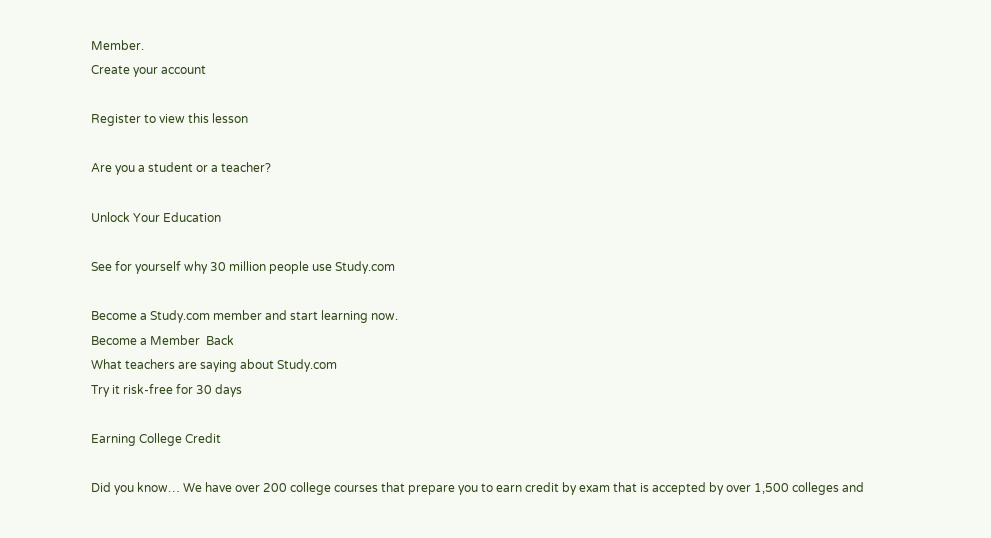Member.
Create your account

Register to view this lesson

Are you a student or a teacher?

Unlock Your Education

See for yourself why 30 million people use Study.com

Become a Study.com member and start learning now.
Become a Member  Back
What teachers are saying about Study.com
Try it risk-free for 30 days

Earning College Credit

Did you know… We have over 200 college courses that prepare you to earn credit by exam that is accepted by over 1,500 colleges and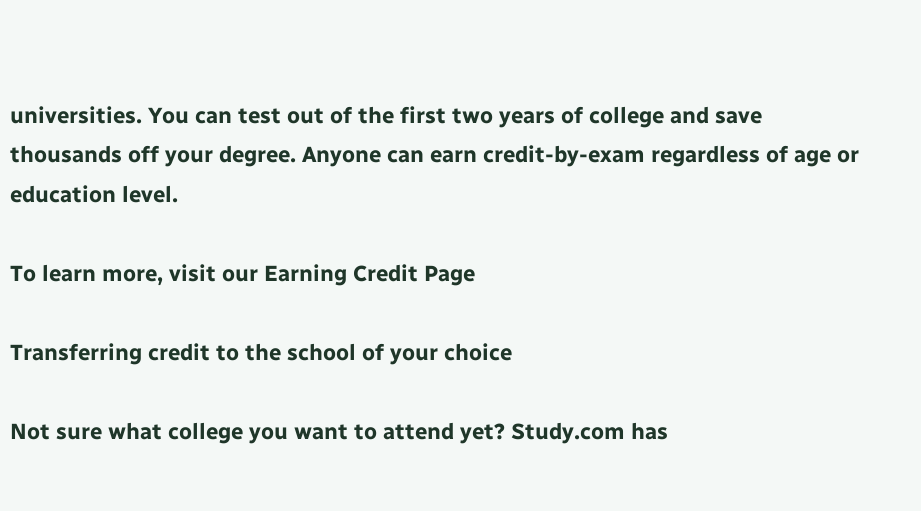universities. You can test out of the first two years of college and save thousands off your degree. Anyone can earn credit-by-exam regardless of age or education level.

To learn more, visit our Earning Credit Page

Transferring credit to the school of your choice

Not sure what college you want to attend yet? Study.com has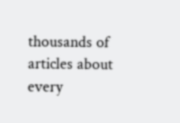thousands of articles about every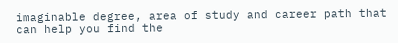imaginable degree, area of study and career path that can help you find the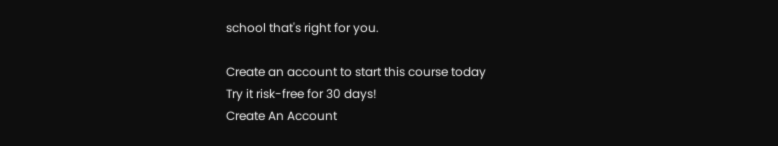school that's right for you.

Create an account to start this course today
Try it risk-free for 30 days!
Create An Account